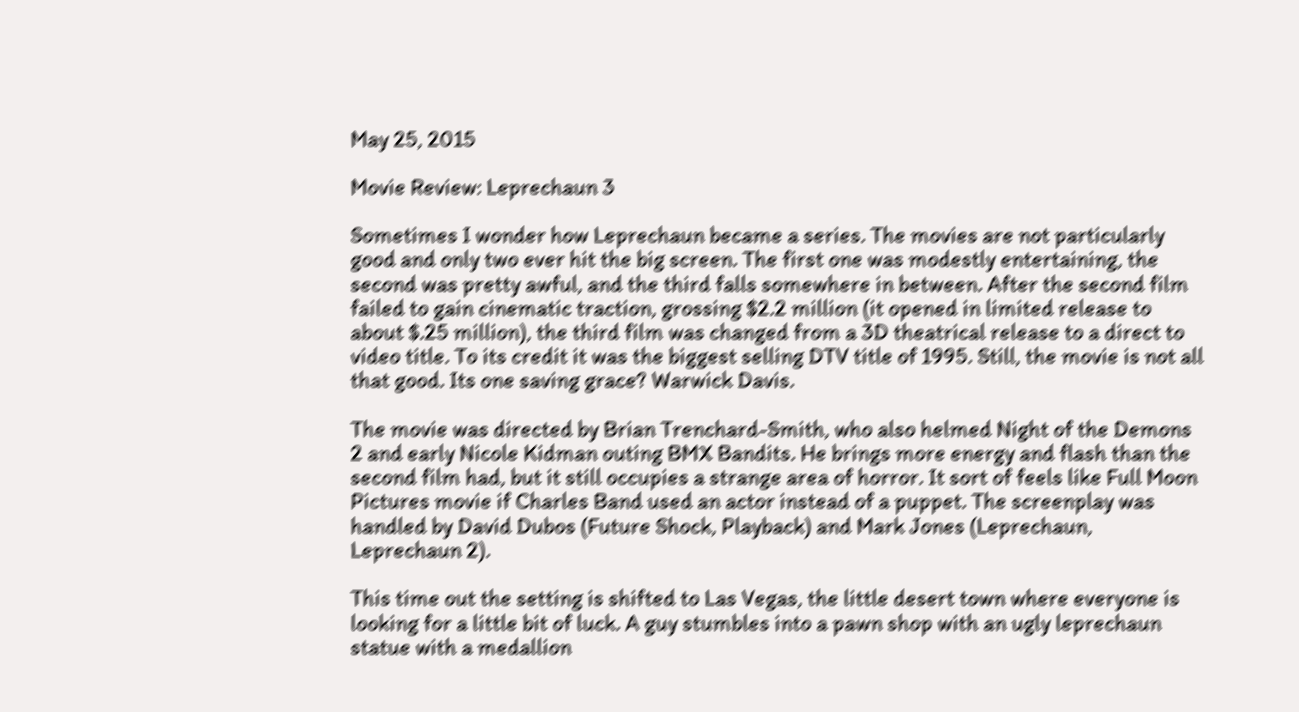May 25, 2015

Movie Review: Leprechaun 3

Sometimes I wonder how Leprechaun became a series. The movies are not particularly good and only two ever hit the big screen. The first one was modestly entertaining, the second was pretty awful, and the third falls somewhere in between. After the second film failed to gain cinematic traction, grossing $2.2 million (it opened in limited release to about $.25 million), the third film was changed from a 3D theatrical release to a direct to video title. To its credit it was the biggest selling DTV title of 1995. Still, the movie is not all that good. Its one saving grace? Warwick Davis.

The movie was directed by Brian Trenchard-Smith, who also helmed Night of the Demons 2 and early Nicole Kidman outing BMX Bandits. He brings more energy and flash than the second film had, but it still occupies a strange area of horror. It sort of feels like Full Moon Pictures movie if Charles Band used an actor instead of a puppet. The screenplay was handled by David Dubos (Future Shock, Playback) and Mark Jones (Leprechaun, Leprechaun 2).

This time out the setting is shifted to Las Vegas, the little desert town where everyone is looking for a little bit of luck. A guy stumbles into a pawn shop with an ugly leprechaun statue with a medallion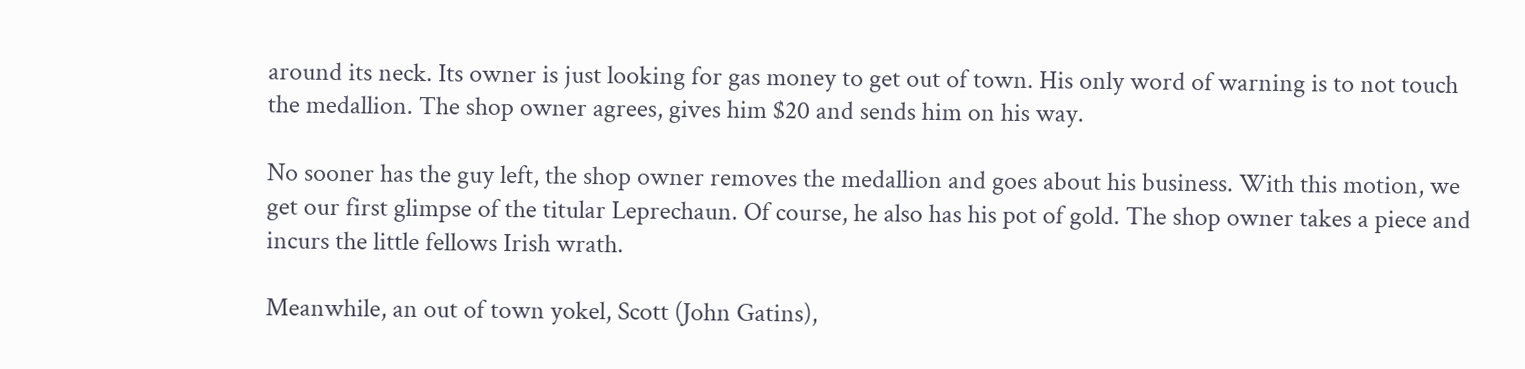around its neck. Its owner is just looking for gas money to get out of town. His only word of warning is to not touch the medallion. The shop owner agrees, gives him $20 and sends him on his way.

No sooner has the guy left, the shop owner removes the medallion and goes about his business. With this motion, we get our first glimpse of the titular Leprechaun. Of course, he also has his pot of gold. The shop owner takes a piece and incurs the little fellows Irish wrath.

Meanwhile, an out of town yokel, Scott (John Gatins),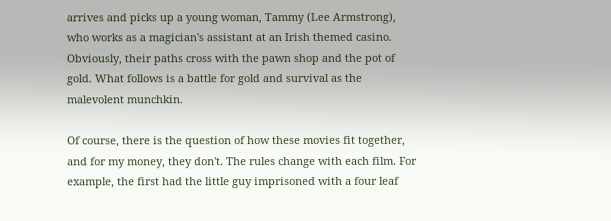arrives and picks up a young woman, Tammy (Lee Armstrong), who works as a magician's assistant at an Irish themed casino. Obviously, their paths cross with the pawn shop and the pot of gold. What follows is a battle for gold and survival as the malevolent munchkin.

Of course, there is the question of how these movies fit together, and for my money, they don't. The rules change with each film. For example, the first had the little guy imprisoned with a four leaf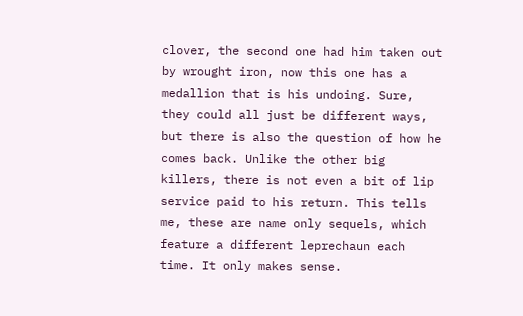clover, the second one had him taken out by wrought iron, now this one has a medallion that is his undoing. Sure, they could all just be different ways, but there is also the question of how he comes back. Unlike the other big killers, there is not even a bit of lip service paid to his return. This tells me, these are name only sequels, which feature a different leprechaun each time. It only makes sense.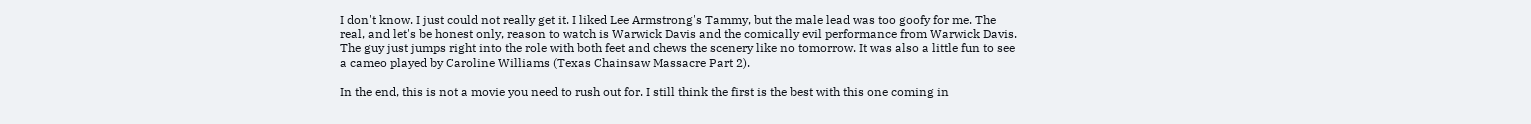I don't know. I just could not really get it. I liked Lee Armstrong's Tammy, but the male lead was too goofy for me. The real, and let's be honest only, reason to watch is Warwick Davis and the comically evil performance from Warwick Davis. The guy just jumps right into the role with both feet and chews the scenery like no tomorrow. It was also a little fun to see a cameo played by Caroline Williams (Texas Chainsaw Massacre Part 2).

In the end, this is not a movie you need to rush out for. I still think the first is the best with this one coming in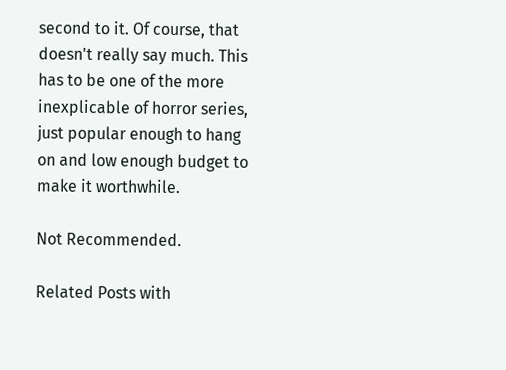second to it. Of course, that doesn't really say much. This has to be one of the more inexplicable of horror series, just popular enough to hang on and low enough budget to make it worthwhile.

Not Recommended.

Related Posts with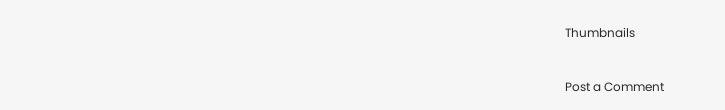Thumbnails


Post a Comment